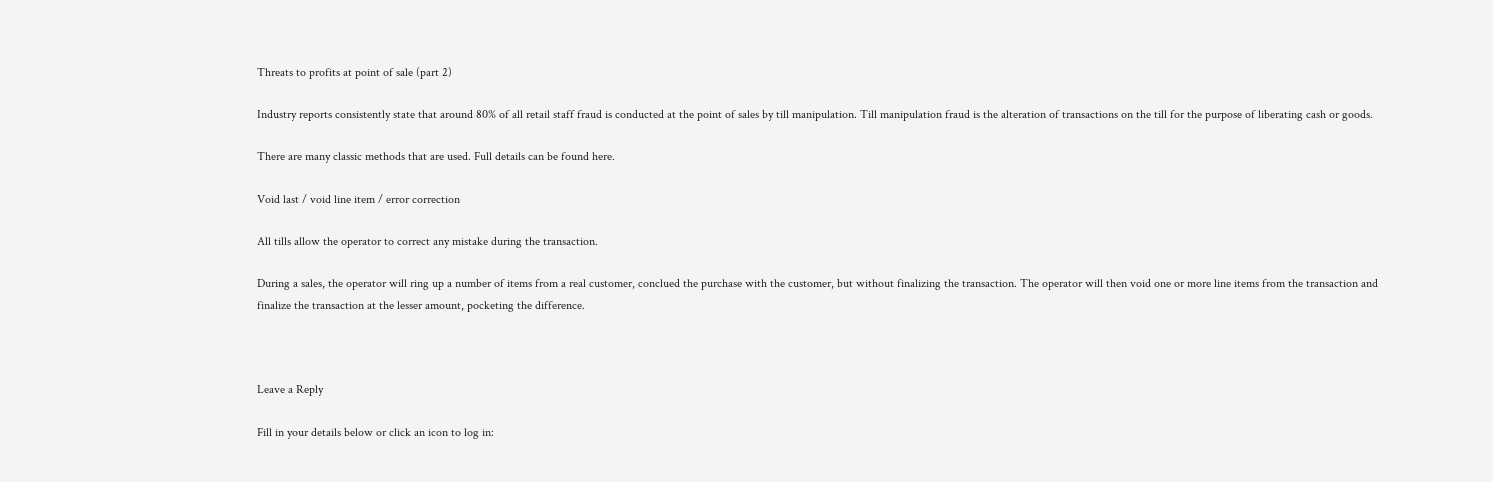Threats to profits at point of sale (part 2)

Industry reports consistently state that around 80% of all retail staff fraud is conducted at the point of sales by till manipulation. Till manipulation fraud is the alteration of transactions on the till for the purpose of liberating cash or goods.

There are many classic methods that are used. Full details can be found here.

Void last / void line item / error correction

All tills allow the operator to correct any mistake during the transaction.

During a sales, the operator will ring up a number of items from a real customer, conclued the purchase with the customer, but without finalizing the transaction. The operator will then void one or more line items from the transaction and finalize the transaction at the lesser amount, pocketing the difference.



Leave a Reply

Fill in your details below or click an icon to log in: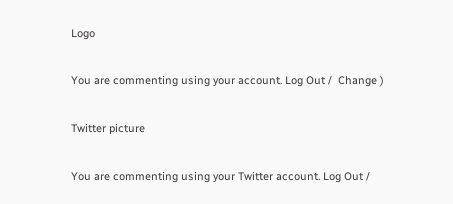Logo

You are commenting using your account. Log Out /  Change )

Twitter picture

You are commenting using your Twitter account. Log Out /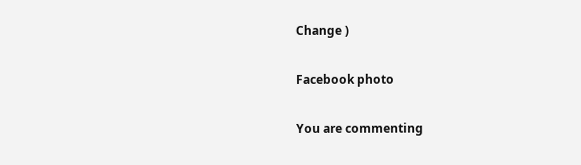Change )

Facebook photo

You are commenting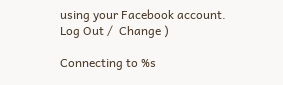using your Facebook account. Log Out /  Change )

Connecting to %s